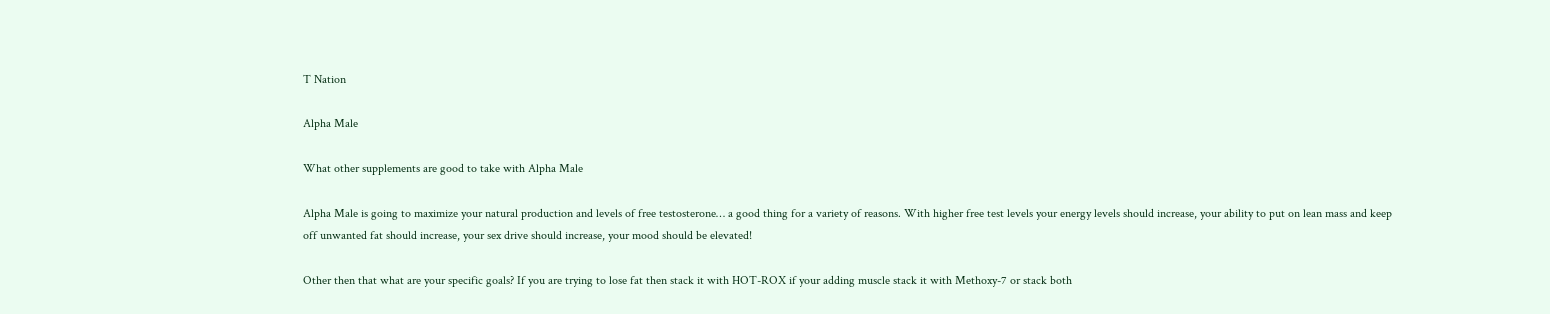T Nation

Alpha Male

What other supplements are good to take with Alpha Male

Alpha Male is going to maximize your natural production and levels of free testosterone… a good thing for a variety of reasons. With higher free test levels your energy levels should increase, your ability to put on lean mass and keep off unwanted fat should increase, your sex drive should increase, your mood should be elevated!

Other then that what are your specific goals? If you are trying to lose fat then stack it with HOT-ROX if your adding muscle stack it with Methoxy-7 or stack both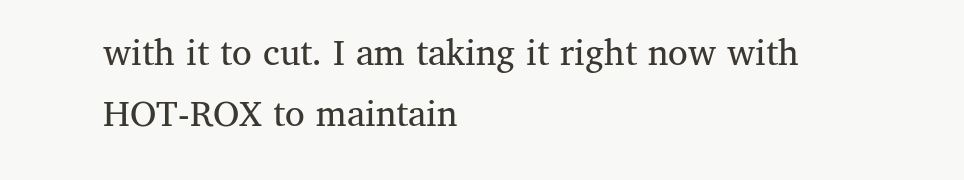with it to cut. I am taking it right now with HOT-ROX to maintain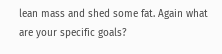lean mass and shed some fat. Again what are your specific goals?